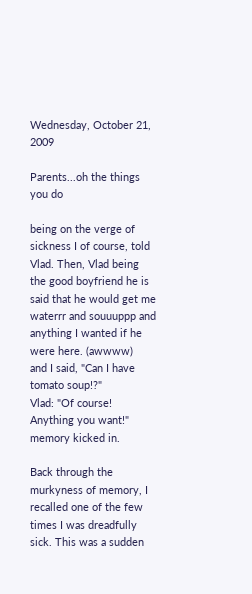Wednesday, October 21, 2009

Parents...oh the things you do

being on the verge of sickness I of course, told Vlad. Then, Vlad being the good boyfriend he is said that he would get me waterrr and souuuppp and anything I wanted if he were here. (awwww)
and I said, "Can I have tomato soup!?"
Vlad: "Of course! Anything you want!" memory kicked in.

Back through the murkyness of memory, I recalled one of the few times I was dreadfully sick. This was a sudden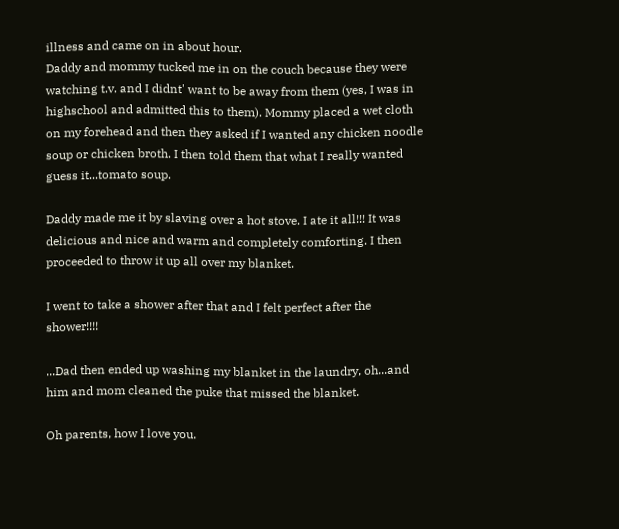illness and came on in about hour.
Daddy and mommy tucked me in on the couch because they were watching t.v. and I didnt' want to be away from them (yes, I was in highschool and admitted this to them). Mommy placed a wet cloth on my forehead and then they asked if I wanted any chicken noodle soup or chicken broth. I then told them that what I really wanted guess it...tomato soup.

Daddy made me it by slaving over a hot stove. I ate it all!!! It was delicious and nice and warm and completely comforting. I then proceeded to throw it up all over my blanket.

I went to take a shower after that and I felt perfect after the shower!!!!

...Dad then ended up washing my blanket in the laundry, oh...and him and mom cleaned the puke that missed the blanket.

Oh parents, how I love you.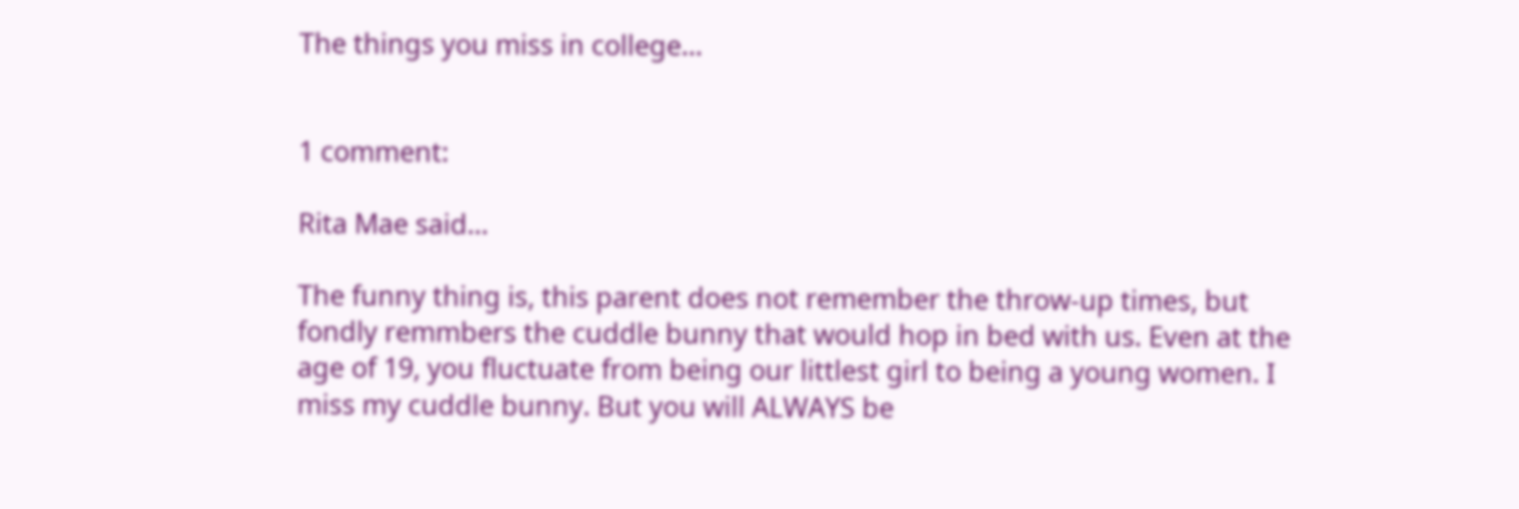The things you miss in college...


1 comment:

Rita Mae said...

The funny thing is, this parent does not remember the throw-up times, but fondly remmbers the cuddle bunny that would hop in bed with us. Even at the age of 19, you fluctuate from being our littlest girl to being a young women. I miss my cuddle bunny. But you will ALWAYS be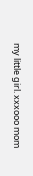my little girl. xxxooo mom